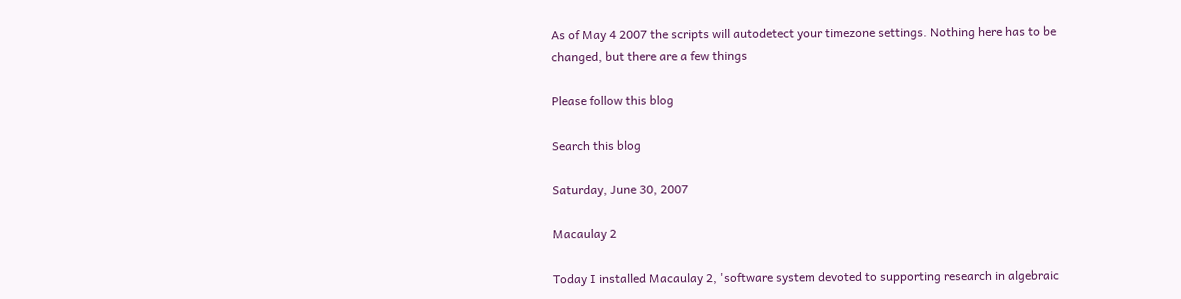As of May 4 2007 the scripts will autodetect your timezone settings. Nothing here has to be changed, but there are a few things

Please follow this blog

Search this blog

Saturday, June 30, 2007

Macaulay 2

Today I installed Macaulay 2, 'software system devoted to supporting research in algebraic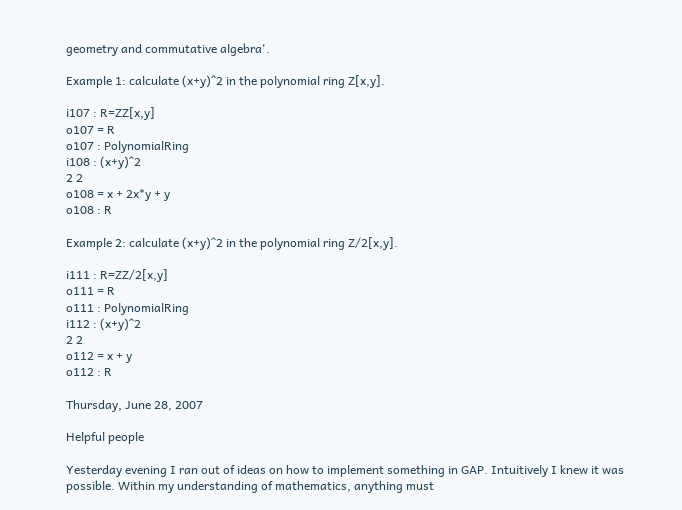geometry and commutative algebra'.

Example 1: calculate (x+y)^2 in the polynomial ring Z[x,y].

i107 : R=ZZ[x,y]
o107 = R
o107 : PolynomialRing
i108 : (x+y)^2
2 2
o108 = x + 2x*y + y
o108 : R

Example 2: calculate (x+y)^2 in the polynomial ring Z/2[x,y].

i111 : R=ZZ/2[x,y]
o111 = R
o111 : PolynomialRing
i112 : (x+y)^2
2 2
o112 = x + y
o112 : R

Thursday, June 28, 2007

Helpful people

Yesterday evening I ran out of ideas on how to implement something in GAP. Intuitively I knew it was possible. Within my understanding of mathematics, anything must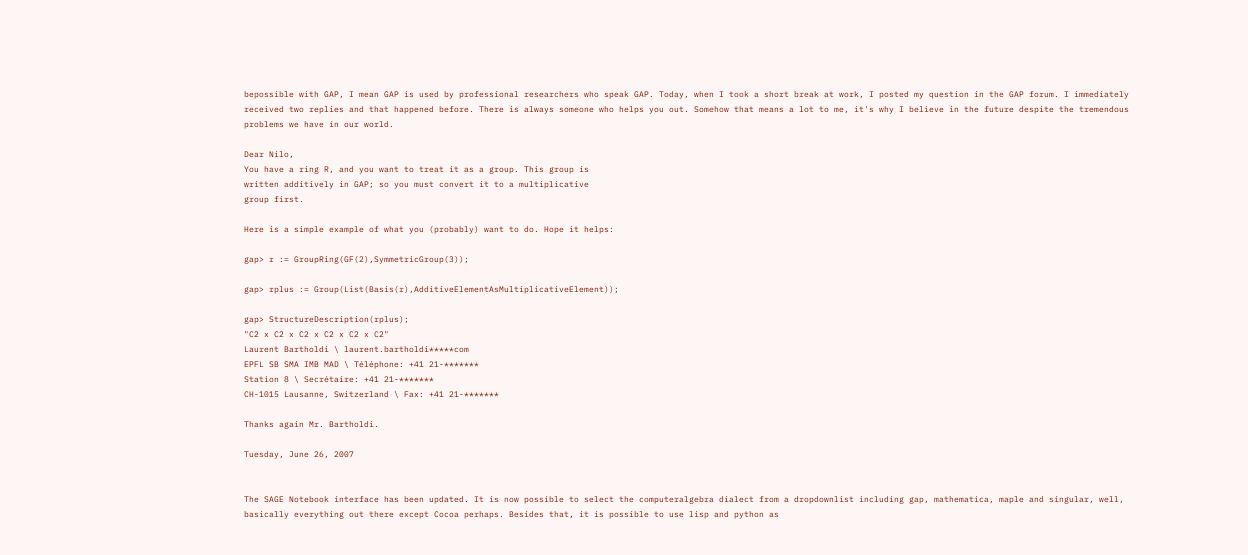bepossible with GAP, I mean GAP is used by professional researchers who speak GAP. Today, when I took a short break at work, I posted my question in the GAP forum. I immediately received two replies and that happened before. There is always someone who helps you out. Somehow that means a lot to me, it's why I believe in the future despite the tremendous problems we have in our world.

Dear Nilo,
You have a ring R, and you want to treat it as a group. This group is
written additively in GAP; so you must convert it to a multiplicative
group first.

Here is a simple example of what you (probably) want to do. Hope it helps:

gap> r := GroupRing(GF(2),SymmetricGroup(3));

gap> rplus := Group(List(Basis(r),AdditiveElementAsMultiplicativeElement));

gap> StructureDescription(rplus);
"C2 x C2 x C2 x C2 x C2 x C2"
Laurent Bartholdi \ laurent.bartholdi*****com
EPFL SB SMA IMB MAD \ Téléphone: +41 21-*******
Station 8 \ Secrétaire: +41 21-*******
CH-1015 Lausanne, Switzerland \ Fax: +41 21-*******

Thanks again Mr. Bartholdi.

Tuesday, June 26, 2007


The SAGE Notebook interface has been updated. It is now possible to select the computeralgebra dialect from a dropdownlist including gap, mathematica, maple and singular, well, basically everything out there except Cocoa perhaps. Besides that, it is possible to use lisp and python as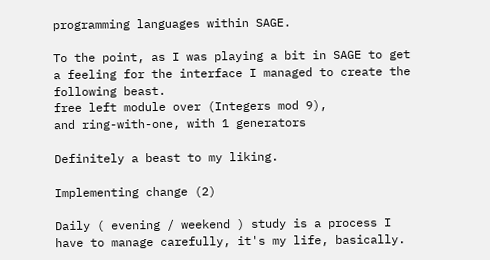programming languages within SAGE.

To the point, as I was playing a bit in SAGE to get a feeling for the interface I managed to create the following beast.
free left module over (Integers mod 9),
and ring-with-one, with 1 generators

Definitely a beast to my liking.

Implementing change (2)

Daily ( evening / weekend ) study is a process I have to manage carefully, it's my life, basically.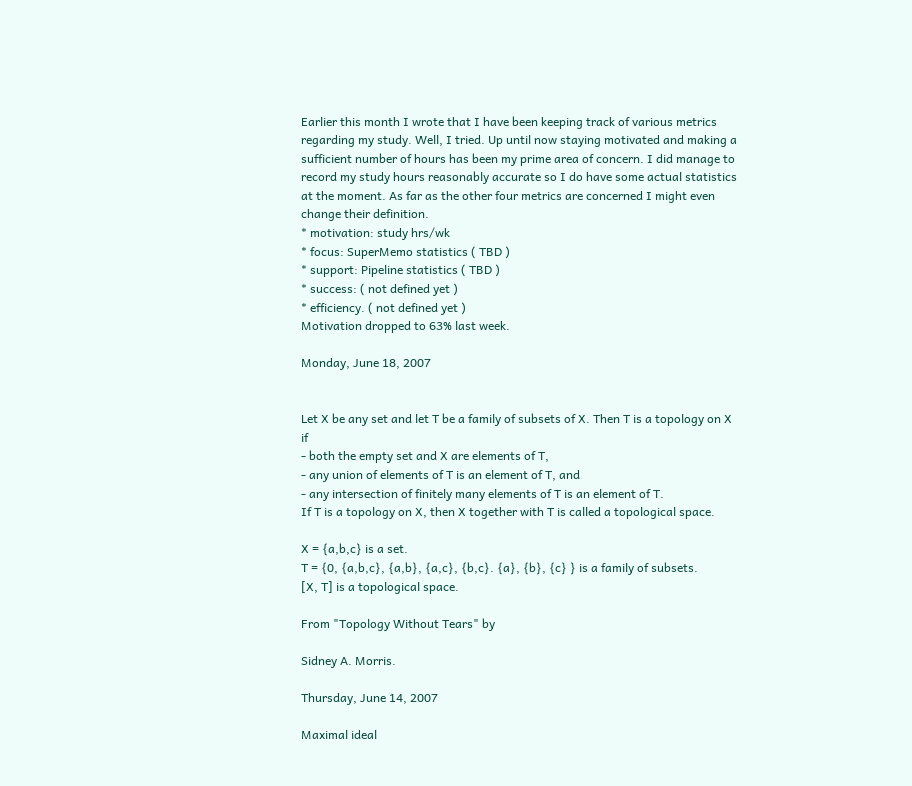Earlier this month I wrote that I have been keeping track of various metrics regarding my study. Well, I tried. Up until now staying motivated and making a sufficient number of hours has been my prime area of concern. I did manage to record my study hours reasonably accurate so I do have some actual statistics at the moment. As far as the other four metrics are concerned I might even change their definition.
* motivation: study hrs/wk
* focus: SuperMemo statistics ( TBD )
* support: Pipeline statistics ( TBD )
* success: ( not defined yet )
* efficiency. ( not defined yet )
Motivation dropped to 63% last week.

Monday, June 18, 2007


Let X be any set and let T be a family of subsets of X. Then T is a topology on X if
- both the empty set and X are elements of T,
- any union of elements of T is an element of T, and
- any intersection of finitely many elements of T is an element of T.
If T is a topology on X, then X together with T is called a topological space.

X = {a,b,c} is a set.
T = {0, {a,b,c}, {a,b}, {a,c}, {b,c}. {a}, {b}, {c} } is a family of subsets.
[X, T] is a topological space.

From "Topology Without Tears" by

Sidney A. Morris.

Thursday, June 14, 2007

Maximal ideal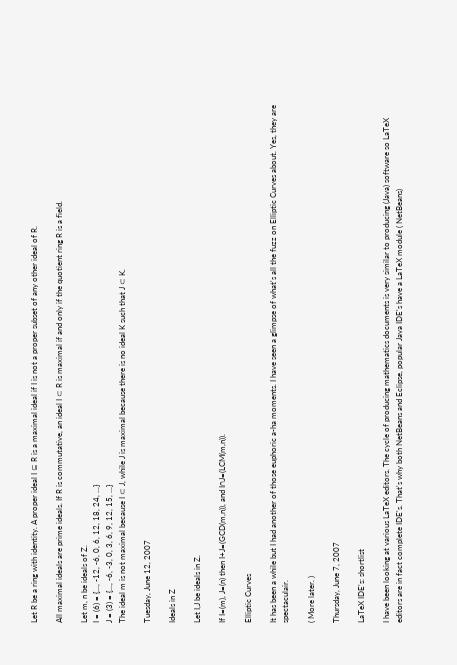Let R be a ring with identity. A proper ideal I ⊆ R is a maximal ideal if I is not a proper subset of any other ideal of R.

All maximal ideals are prime ideals. If R is commutative, an ideal I ⊂ R is maximal if and only if the quotient ring R is a field.

Let m, n be ideals of Z.
I = (6) = {..., -12, -6, 0, 6, 12, 18, 24, ...}
J = (3) = {..., -6, -3, 0, 3, 6, 9, 12, 15, ...}
The ideal m is not maximal because I ⊂ J, while J is maximal because there is no ideal K such that J ⊂ K.

Tuesday, June 12, 2007

Ideals in Z

Let I,J be ideals in Z.

If I=(m), J=(n) then I+J=(GCD(m,n)), and I∩J=(LCM(m,n)).

Elliptic Curves

It has been a while but I had another of those euphoric a-ha moments. I have seen a glimpse of what's all the fuzz on Elliptic Curves about. Yes, they are spectaculair.

( More later. )

Thursday, June 7, 2007

LaTeX IDE's: shortlist

I have been looking at various LaTeX editors. The cycle of producing mathematics documents is very similar to producing (Java) software so LaTeX editors are in fact complete IDE's. That's why both NetBeans and Eclipse, popular Java IDE's have a LaTeX module ( NetBeans)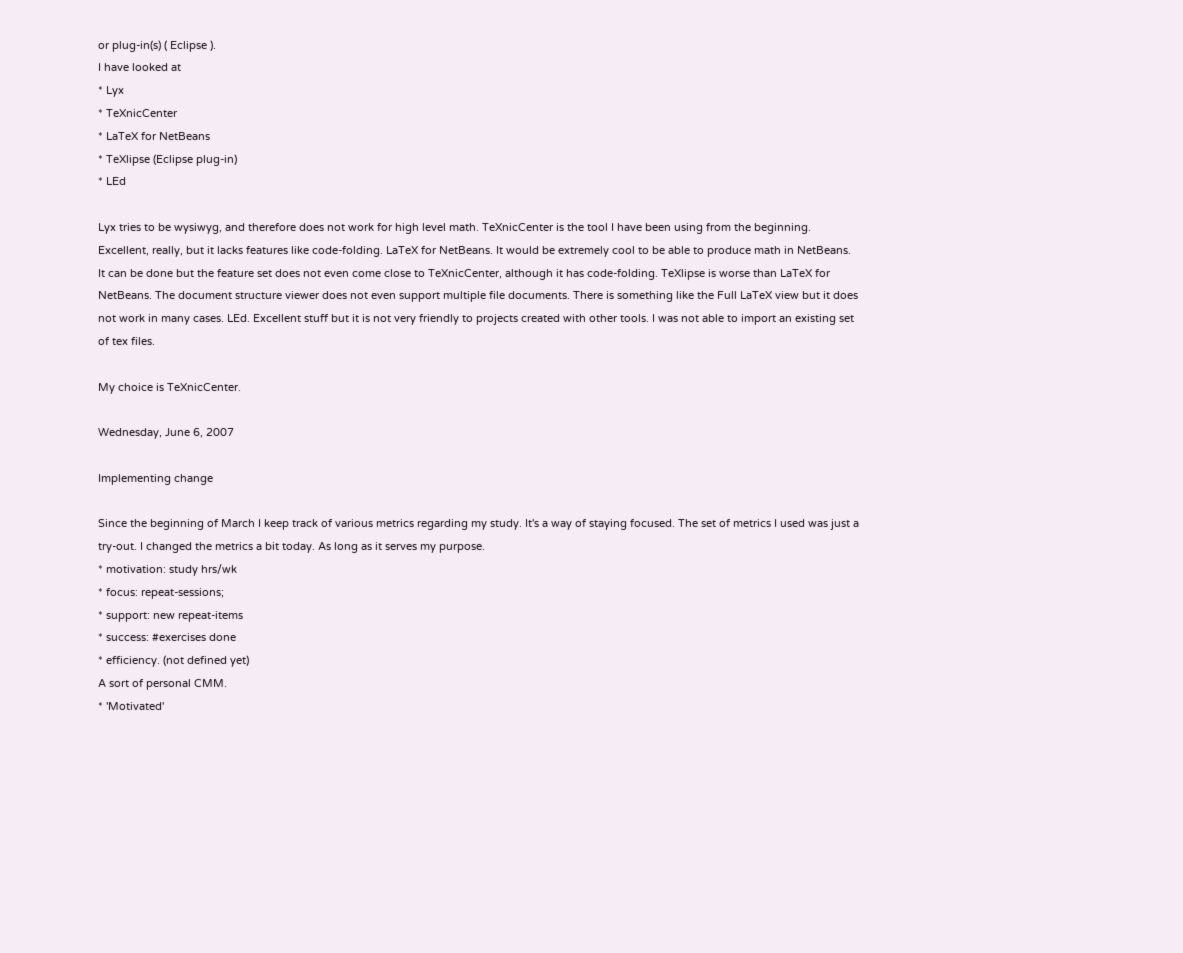or plug-in(s) ( Eclipse ).
I have looked at
* Lyx
* TeXnicCenter
* LaTeX for NetBeans
* TeXlipse (Eclipse plug-in)
* LEd

Lyx tries to be wysiwyg, and therefore does not work for high level math. TeXnicCenter is the tool I have been using from the beginning. Excellent, really, but it lacks features like code-folding. LaTeX for NetBeans. It would be extremely cool to be able to produce math in NetBeans. It can be done but the feature set does not even come close to TeXnicCenter, although it has code-folding. TeXlipse is worse than LaTeX for NetBeans. The document structure viewer does not even support multiple file documents. There is something like the Full LaTeX view but it does not work in many cases. LEd. Excellent stuff but it is not very friendly to projects created with other tools. I was not able to import an existing set of tex files.

My choice is TeXnicCenter.

Wednesday, June 6, 2007

Implementing change

Since the beginning of March I keep track of various metrics regarding my study. It's a way of staying focused. The set of metrics I used was just a try-out. I changed the metrics a bit today. As long as it serves my purpose.
* motivation: study hrs/wk
* focus: repeat-sessions;
* support: new repeat-items
* success: #exercises done
* efficiency. (not defined yet)
A sort of personal CMM.
* 'Motivated'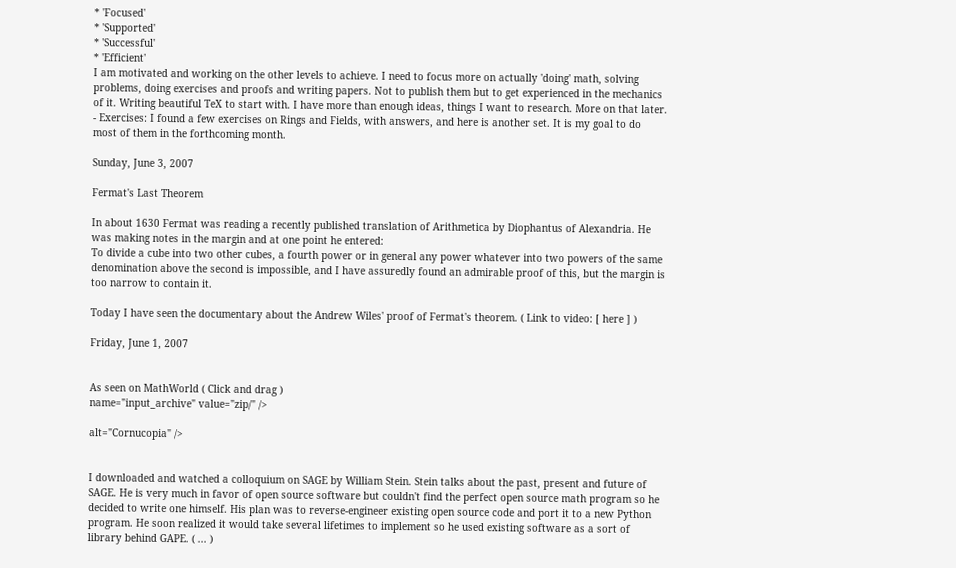* 'Focused'
* 'Supported'
* 'Successful'
* 'Efficient'
I am motivated and working on the other levels to achieve. I need to focus more on actually 'doing' math, solving problems, doing exercises and proofs and writing papers. Not to publish them but to get experienced in the mechanics of it. Writing beautiful TeX to start with. I have more than enough ideas, things I want to research. More on that later. - Exercises: I found a few exercises on Rings and Fields, with answers, and here is another set. It is my goal to do most of them in the forthcoming month.

Sunday, June 3, 2007

Fermat's Last Theorem

In about 1630 Fermat was reading a recently published translation of Arithmetica by Diophantus of Alexandria. He was making notes in the margin and at one point he entered:
To divide a cube into two other cubes, a fourth power or in general any power whatever into two powers of the same denomination above the second is impossible, and I have assuredly found an admirable proof of this, but the margin is too narrow to contain it.

Today I have seen the documentary about the Andrew Wiles' proof of Fermat's theorem. ( Link to video: [ here ] )

Friday, June 1, 2007


As seen on MathWorld ( Click and drag )
name="input_archive" value="zip/" />

alt="Cornucopia" />


I downloaded and watched a colloquium on SAGE by William Stein. Stein talks about the past, present and future of SAGE. He is very much in favor of open source software but couldn't find the perfect open source math program so he decided to write one himself. His plan was to reverse-engineer existing open source code and port it to a new Python program. He soon realized it would take several lifetimes to implement so he used existing software as a sort of library behind GAPE. ( ... )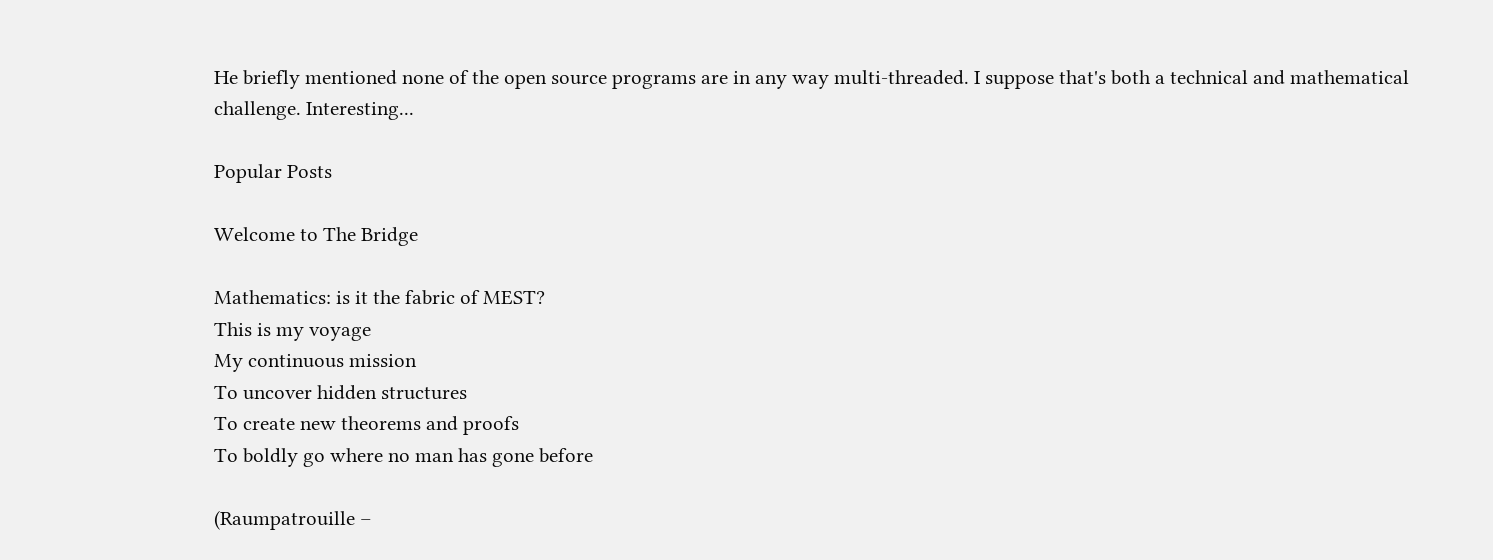He briefly mentioned none of the open source programs are in any way multi-threaded. I suppose that's both a technical and mathematical challenge. Interesting...

Popular Posts

Welcome to The Bridge

Mathematics: is it the fabric of MEST?
This is my voyage
My continuous mission
To uncover hidden structures
To create new theorems and proofs
To boldly go where no man has gone before

(Raumpatrouille –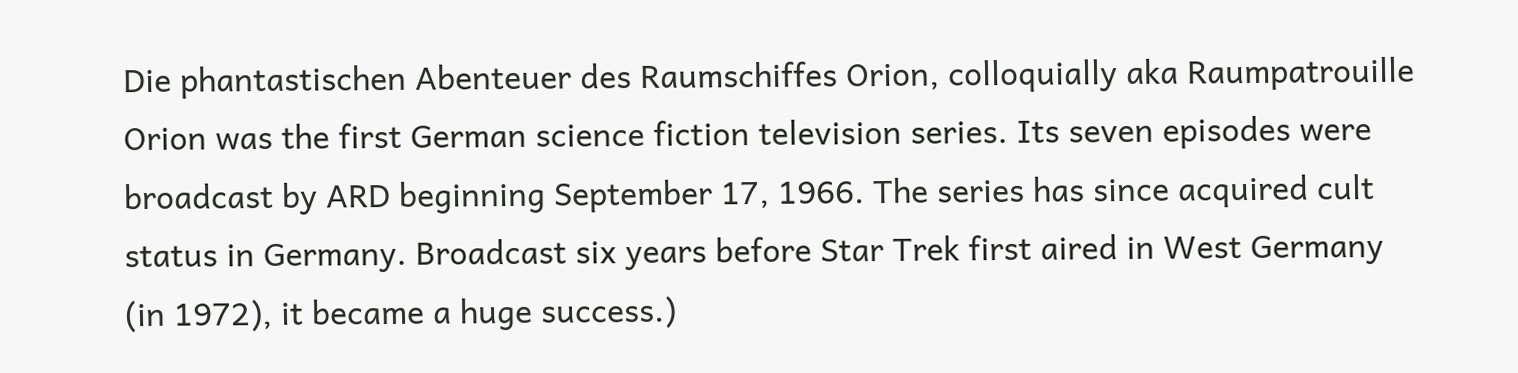Die phantastischen Abenteuer des Raumschiffes Orion, colloquially aka Raumpatrouille Orion was the first German science fiction television series. Its seven episodes were broadcast by ARD beginning September 17, 1966. The series has since acquired cult status in Germany. Broadcast six years before Star Trek first aired in West Germany (in 1972), it became a huge success.)